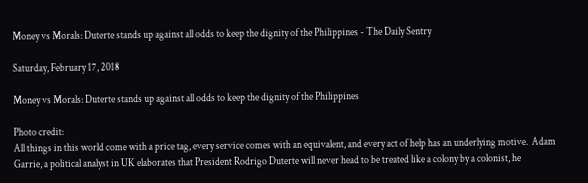Money vs Morals: Duterte stands up against all odds to keep the dignity of the Philippines - The Daily Sentry

Saturday, February 17, 2018

Money vs Morals: Duterte stands up against all odds to keep the dignity of the Philippines

Photo credit:
All things in this world come with a price tag, every service comes with an equivalent, and every act of help has an underlying motive.  Adam Garrie, a political analyst in UK elaborates that President Rodrigo Duterte will never head to be treated like a colony by a colonist, he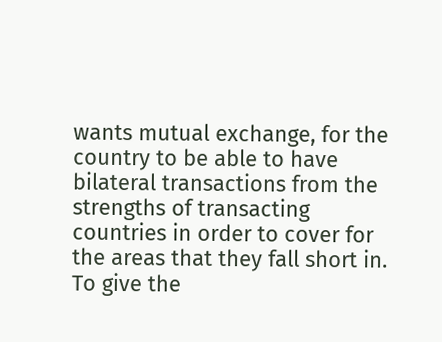wants mutual exchange, for the country to be able to have bilateral transactions from the strengths of transacting countries in order to cover for the areas that they fall short in. To give the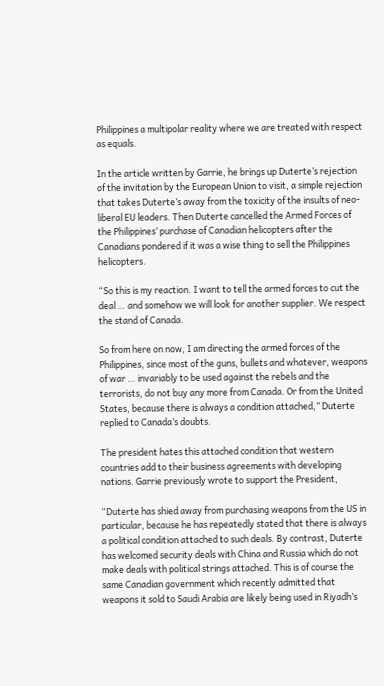Philippines a multipolar reality where we are treated with respect as equals.

In the article written by Garrie, he brings up Duterte’s rejection of the invitation by the European Union to visit, a simple rejection that takes Duterte’s away from the toxicity of the insults of neo-liberal EU leaders. Then Duterte cancelled the Armed Forces of the Philippines’ purchase of Canadian helicopters after the Canadians pondered if it was a wise thing to sell the Philippines helicopters.

“So this is my reaction. I want to tell the armed forces to cut the deal … and somehow we will look for another supplier. We respect the stand of Canada.

So from here on now, I am directing the armed forces of the Philippines, since most of the guns, bullets and whatever, weapons of war … invariably to be used against the rebels and the terrorists, do not buy any more from Canada. Or from the United States, because there is always a condition attached,” Duterte replied to Canada’s doubts.

The president hates this attached condition that western countries add to their business agreements with developing nations. Garrie previously wrote to support the President,

“Duterte has shied away from purchasing weapons from the US in particular, because he has repeatedly stated that there is always a political condition attached to such deals. By contrast, Duterte has welcomed security deals with China and Russia which do not make deals with political strings attached. This is of course the same Canadian government which recently admitted that weapons it sold to Saudi Arabia are likely being used in Riyadh’s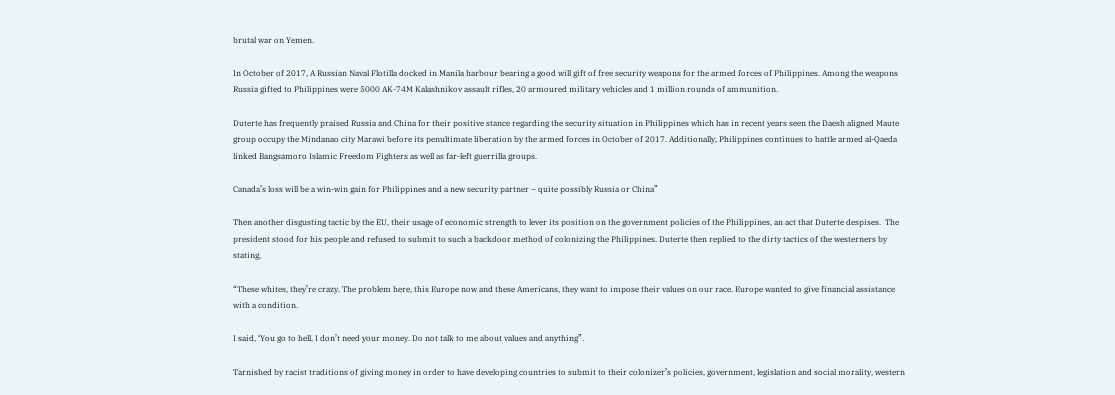brutal war on Yemen.

In October of 2017, A Russian Naval Flotilla docked in Manila harbour bearing a good will gift of free security weapons for the armed forces of Philippines. Among the weapons Russia gifted to Philippines were 5000 AK-74M Kalashnikov assault rifles, 20 armoured military vehicles and 1 million rounds of ammunition.

Duterte has frequently praised Russia and China for their positive stance regarding the security situation in Philippines which has in recent years seen the Daesh aligned Maute group occupy the Mindanao city Marawi before its penultimate liberation by the armed forces in October of 2017. Additionally, Philippines continues to battle armed al-Qaeda linked Bangsamoro Islamic Freedom Fighters as well as far-left guerrilla groups.

Canada’s loss will be a win-win gain for Philippines and a new security partner – quite possibly Russia or China”

Then another disgusting tactic by the EU, their usage of economic strength to lever its position on the government policies of the Philippines, an act that Duterte despises.  The president stood for his people and refused to submit to such a backdoor method of colonizing the Philippines. Duterte then replied to the dirty tactics of the westerners by stating,

“These whites, they’re crazy. The problem here, this Europe now and these Americans, they want to impose their values on our race. Europe wanted to give financial assistance with a condition.

I said, ‘You go to hell, I don’t need your money. Do not talk to me about values and anything”.

Tarnished by racist traditions of giving money in order to have developing countries to submit to their colonizer’s policies, government, legislation and social morality, western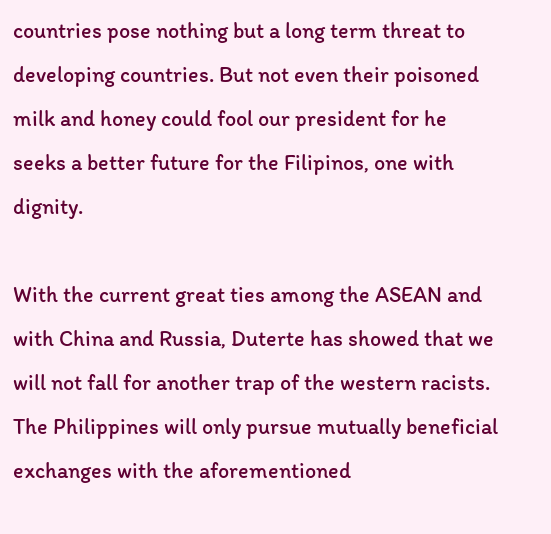countries pose nothing but a long term threat to developing countries. But not even their poisoned milk and honey could fool our president for he seeks a better future for the Filipinos, one with dignity.

With the current great ties among the ASEAN and with China and Russia, Duterte has showed that we will not fall for another trap of the western racists. The Philippines will only pursue mutually beneficial exchanges with the aforementioned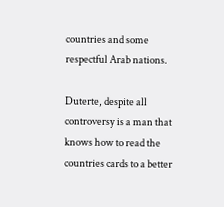countries and some respectful Arab nations.

Duterte, despite all controversy is a man that knows how to read the countries cards to a better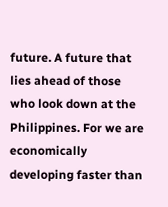future. A future that lies ahead of those who look down at the Philippines. For we are economically developing faster than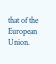that of the European Union.